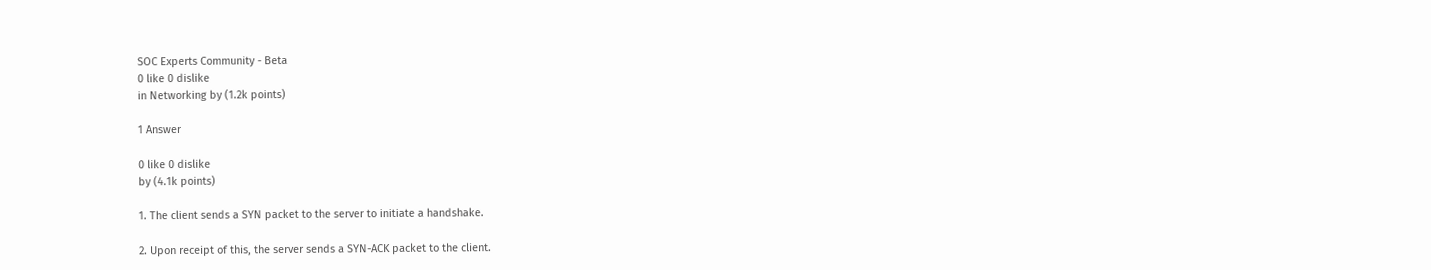SOC Experts Community - Beta
0 like 0 dislike
in Networking by (1.2k points)

1 Answer

0 like 0 dislike
by (4.1k points)

1. The client sends a SYN packet to the server to initiate a handshake.

2. Upon receipt of this, the server sends a SYN-ACK packet to the client.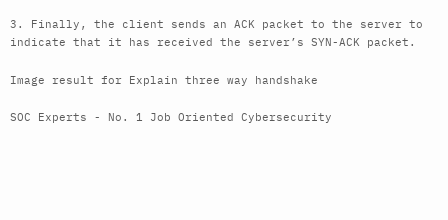3. Finally, the client sends an ACK packet to the server to indicate that it has received the server’s SYN-ACK packet.

Image result for Explain three way handshake

SOC Experts - No. 1 Job Oriented Cybersecurity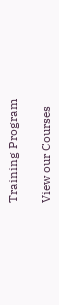Training Program

View our Courses